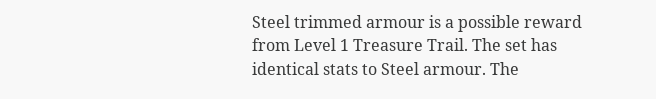Steel trimmed armour is a possible reward from Level 1 Treasure Trail. The set has identical stats to Steel armour. The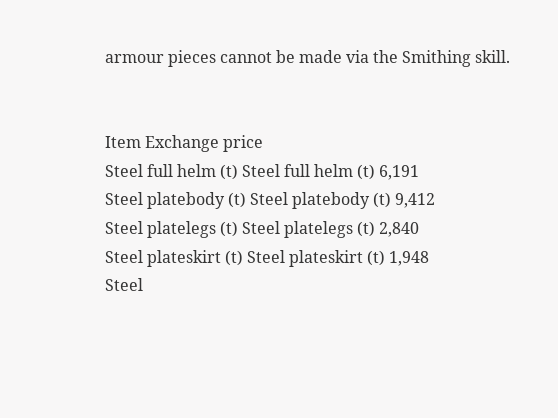armour pieces cannot be made via the Smithing skill.


Item Exchange price
Steel full helm (t) Steel full helm (t) 6,191
Steel platebody (t) Steel platebody (t) 9,412
Steel platelegs (t) Steel platelegs (t) 2,840
Steel plateskirt (t) Steel plateskirt (t) 1,948
Steel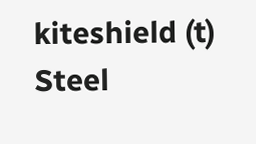kiteshield (t) Steel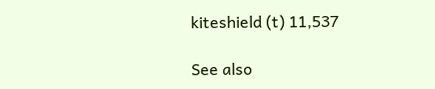kiteshield (t) 11,537

See also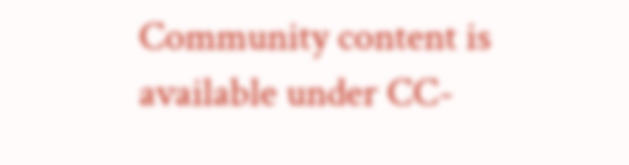Community content is available under CC-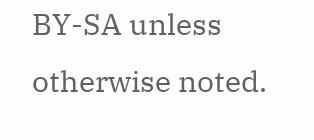BY-SA unless otherwise noted.